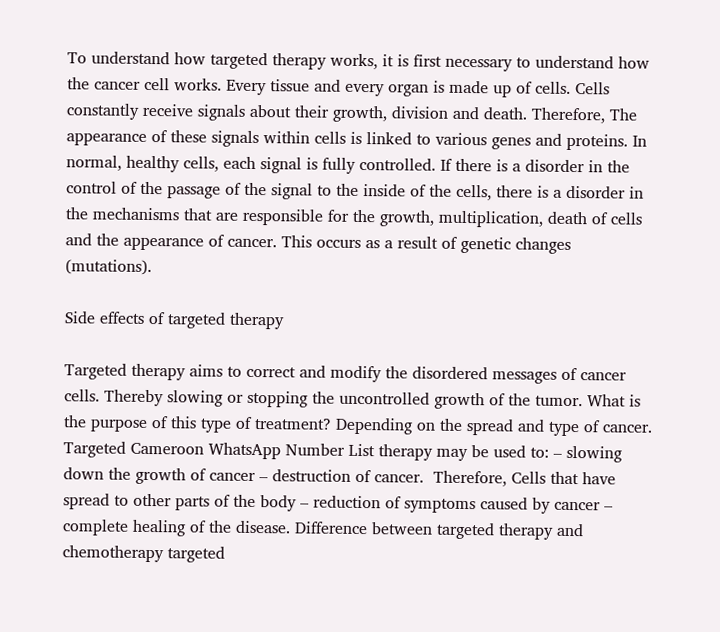To understand how targeted therapy works, it is first necessary to understand how the cancer cell works. Every tissue and every organ is made up of cells. Cells constantly receive signals about their growth, division and death. Therefore, The appearance of these signals within cells is linked to various genes and proteins. In normal, healthy cells, each signal is fully controlled. If there is a disorder in the control of the passage of the signal to the inside of the cells, there is a disorder in the mechanisms that are responsible for the growth, multiplication, death of cells and the appearance of cancer. This occurs as a result of genetic changes (mutations).

Side effects of targeted therapy

Targeted therapy aims to correct and modify the disordered messages of cancer cells. Thereby slowing or stopping the uncontrolled growth of the tumor. What is the purpose of this type of treatment? Depending on the spread and type of cancer. Targeted Cameroon WhatsApp Number List therapy may be used to: – slowing down the growth of cancer – destruction of cancer.  Therefore, Cells that have spread to other parts of the body – reduction of symptoms caused by cancer – complete healing of the disease. Difference between targeted therapy and chemotherapy targeted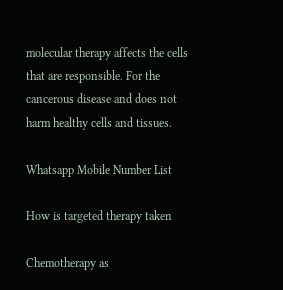molecular therapy affects the cells that are responsible. For the cancerous disease and does not harm healthy cells and tissues.

Whatsapp Mobile Number List

How is targeted therapy taken

Chemotherapy as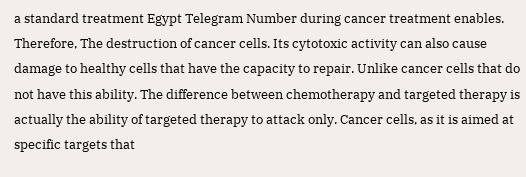a standard treatment Egypt Telegram Number during cancer treatment enables. Therefore, The destruction of cancer cells. Its cytotoxic activity can also cause damage to healthy cells that have the capacity to repair. Unlike cancer cells that do not have this ability. The difference between chemotherapy and targeted therapy is actually the ability of targeted therapy to attack only. Cancer cells, as it is aimed at specific targets that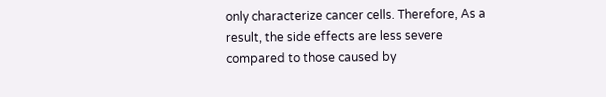only characterize cancer cells. Therefore, As a result, the side effects are less severe compared to those caused by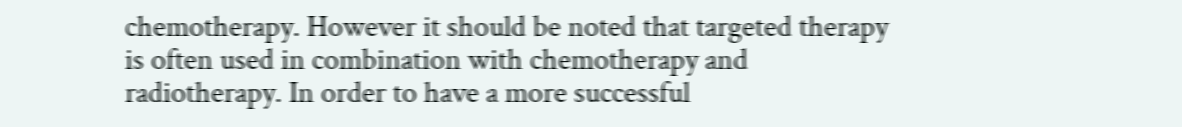chemotherapy. However it should be noted that targeted therapy is often used in combination with chemotherapy and radiotherapy. In order to have a more successful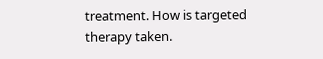treatment. How is targeted therapy taken.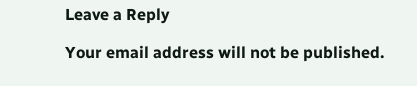Leave a Reply

Your email address will not be published.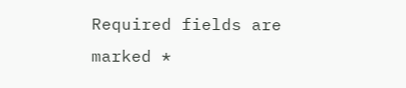Required fields are marked *